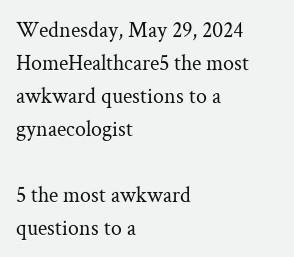Wednesday, May 29, 2024
HomeHealthcare5 the most awkward questions to a gynaecologist

5 the most awkward questions to a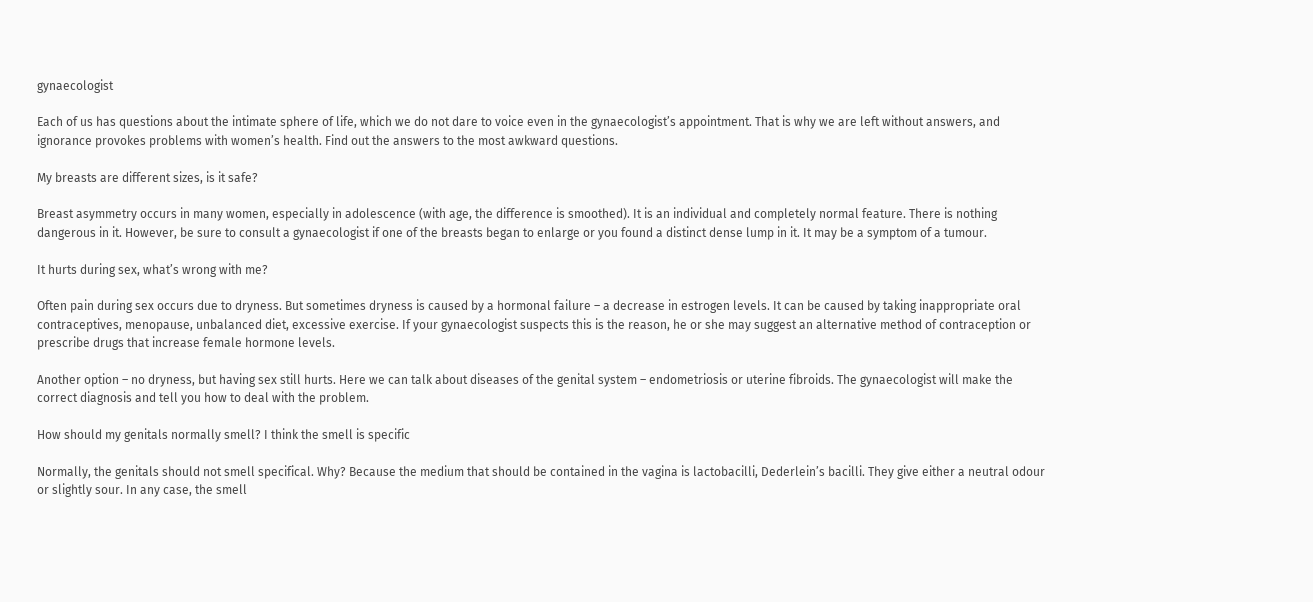gynaecologist

Each of us has questions about the intimate sphere of life, which we do not dare to voice even in the gynaecologist’s appointment. That is why we are left without answers, and ignorance provokes problems with women’s health. Find out the answers to the most awkward questions.

My breasts are different sizes, is it safe?

Breast asymmetry occurs in many women, especially in adolescence (with age, the difference is smoothed). It is an individual and completely normal feature. There is nothing dangerous in it. However, be sure to consult a gynaecologist if one of the breasts began to enlarge or you found a distinct dense lump in it. It may be a symptom of a tumour.

It hurts during sex, what’s wrong with me?

Often pain during sex occurs due to dryness. But sometimes dryness is caused by a hormonal failure – a decrease in estrogen levels. It can be caused by taking inappropriate oral contraceptives, menopause, unbalanced diet, excessive exercise. If your gynaecologist suspects this is the reason, he or she may suggest an alternative method of contraception or prescribe drugs that increase female hormone levels.

Another option – no dryness, but having sex still hurts. Here we can talk about diseases of the genital system – endometriosis or uterine fibroids. The gynaecologist will make the correct diagnosis and tell you how to deal with the problem.

How should my genitals normally smell? I think the smell is specific

Normally, the genitals should not smell specifical. Why? Because the medium that should be contained in the vagina is lactobacilli, Dederlein’s bacilli. They give either a neutral odour or slightly sour. In any case, the smell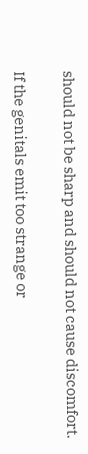should not be sharp and should not cause discomfort.

If the genitals emit too strange or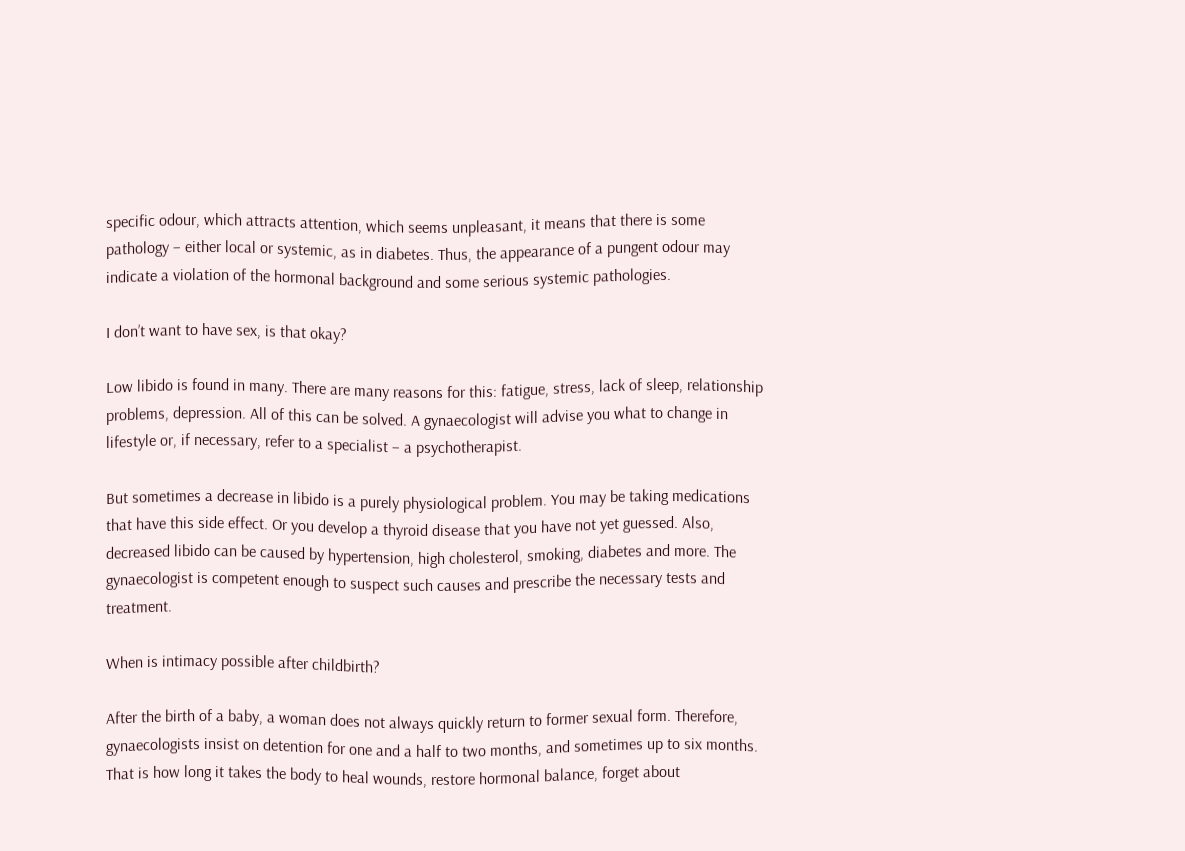specific odour, which attracts attention, which seems unpleasant, it means that there is some pathology – either local or systemic, as in diabetes. Thus, the appearance of a pungent odour may indicate a violation of the hormonal background and some serious systemic pathologies.

I don’t want to have sex, is that okay?

Low libido is found in many. There are many reasons for this: fatigue, stress, lack of sleep, relationship problems, depression. All of this can be solved. A gynaecologist will advise you what to change in lifestyle or, if necessary, refer to a specialist – a psychotherapist.

But sometimes a decrease in libido is a purely physiological problem. You may be taking medications that have this side effect. Or you develop a thyroid disease that you have not yet guessed. Also, decreased libido can be caused by hypertension, high cholesterol, smoking, diabetes and more. The gynaecologist is competent enough to suspect such causes and prescribe the necessary tests and treatment.

When is intimacy possible after childbirth?

After the birth of a baby, a woman does not always quickly return to former sexual form. Therefore, gynaecologists insist on detention for one and a half to two months, and sometimes up to six months. That is how long it takes the body to heal wounds, restore hormonal balance, forget about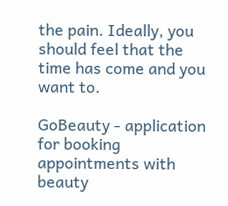the pain. Ideally, you should feel that the time has come and you want to.

GoBeauty - application for booking appointments with beauty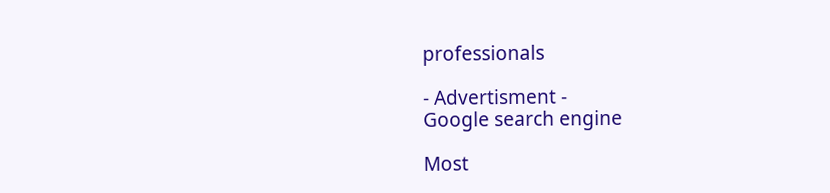professionals

- Advertisment -
Google search engine

Most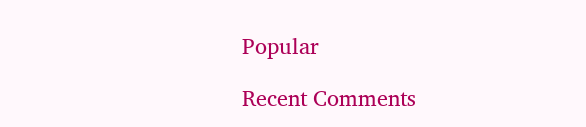Popular

Recent Comments